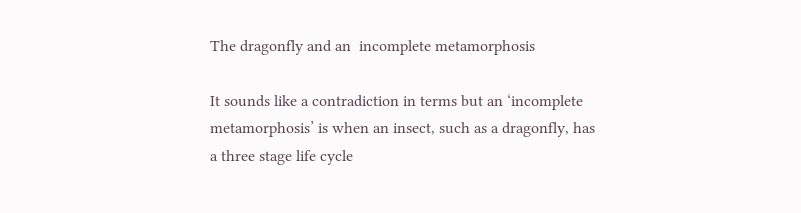The dragonfly and an  incomplete metamorphosis

It sounds like a contradiction in terms but an ‘incomplete metamorphosis’ is when an insect, such as a dragonfly, has a three stage life cycle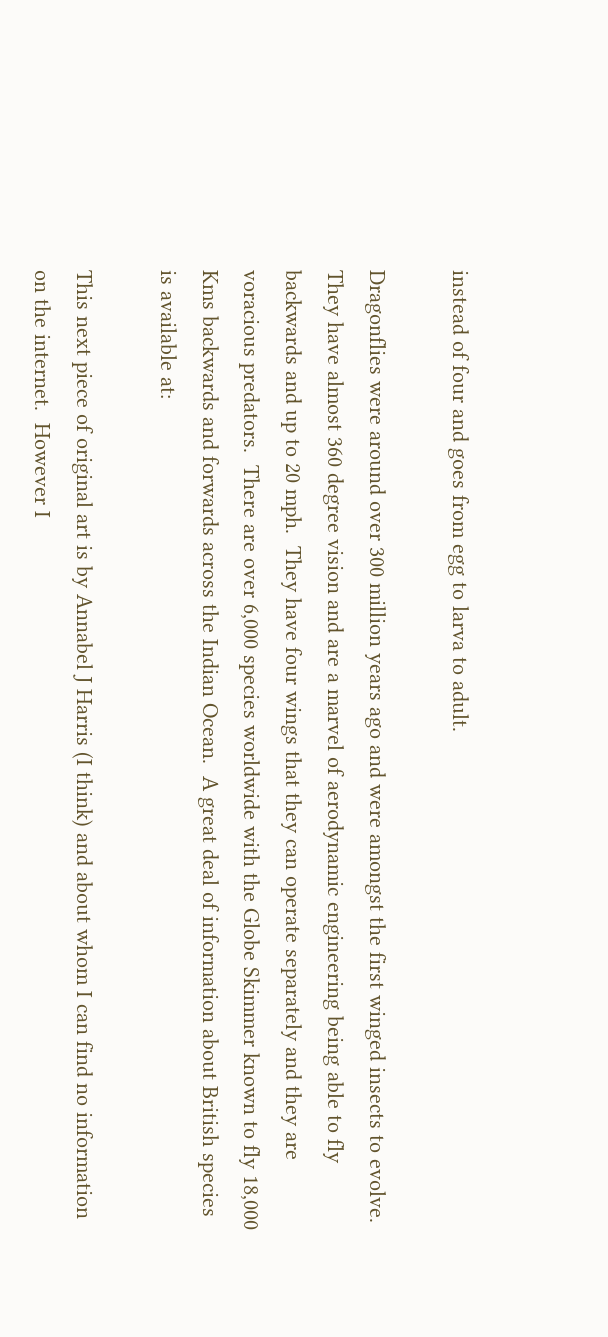instead of four and goes from egg to larva to adult.

Dragonflies were around over 300 million years ago and were amongst the first winged insects to evolve.  They have almost 360 degree vision and are a marvel of aerodynamic engineering being able to fly backwards and up to 20 mph.  They have four wings that they can operate separately and they are voracious predators.  There are over 6,000 species worldwide with the Globe Skimmer known to fly 18,000 Kms backwards and forwards across the Indian Ocean.  A great deal of information about British species is available at:

This next piece of original art is by Annabel J Harris (I think) and about whom I can find no information on the internet.  However I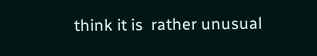think it is  rather unusual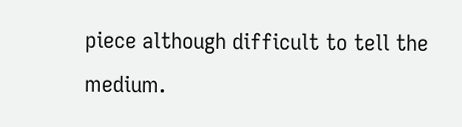piece although difficult to tell the medium.